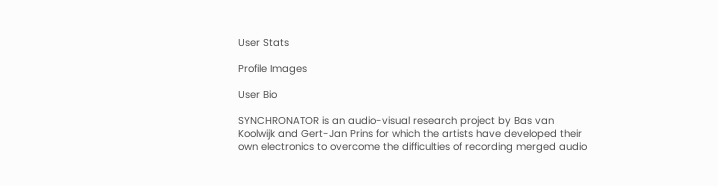User Stats

Profile Images

User Bio

SYNCHRONATOR is an audio-visual research project by Bas van Koolwijk and Gert-Jan Prins for which the artists have developed their own electronics to overcome the difficulties of recording merged audio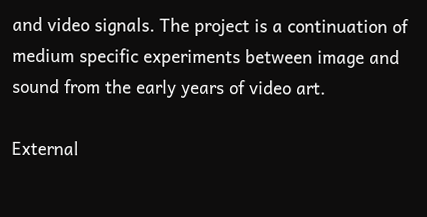and video signals. The project is a continuation of medium specific experiments between image and sound from the early years of video art.

External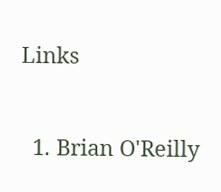Links


  1. Brian O'Reilly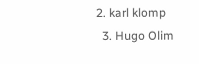2. karl klomp
  3. Hugo Olim